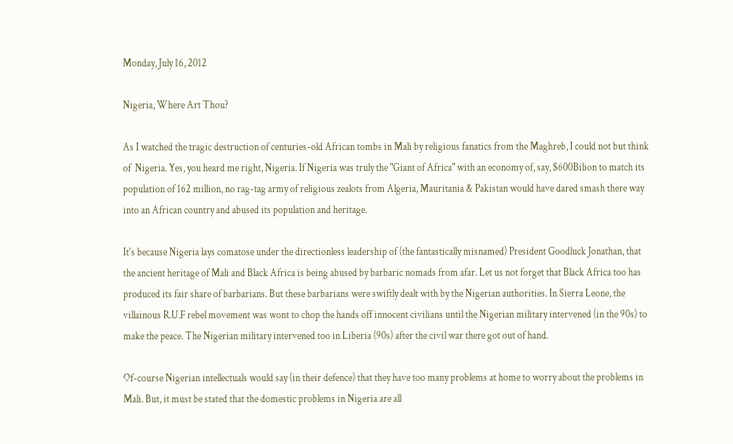Monday, July 16, 2012

Nigeria, Where Art Thou?

As I watched the tragic destruction of centuries-old African tombs in Mali by religious fanatics from the Maghreb, I could not but think of  Nigeria. Yes, you heard me right, Nigeria. If Nigeria was truly the "Giant of Africa" with an economy of, say, $600Bilion to match its population of 162 million, no rag-tag army of religious zealots from Algeria, Mauritania & Pakistan would have dared smash there way into an African country and abused its population and heritage.

It's because Nigeria lays comatose under the directionless leadership of (the fantastically misnamed) President Goodluck Jonathan, that the ancient heritage of Mali and Black Africa is being abused by barbaric nomads from afar. Let us not forget that Black Africa too has produced its fair share of barbarians. But these barbarians were swiftly dealt with by the Nigerian authorities. In Sierra Leone, the villainous R.U.F rebel movement was wont to chop the hands off innocent civilians until the Nigerian military intervened (in the 90s) to make the peace. The Nigerian military intervened too in Liberia (90s) after the civil war there got out of hand.

Of-course Nigerian intellectuals would say (in their defence) that they have too many problems at home to worry about the problems in Mali. But, it must be stated that the domestic problems in Nigeria are all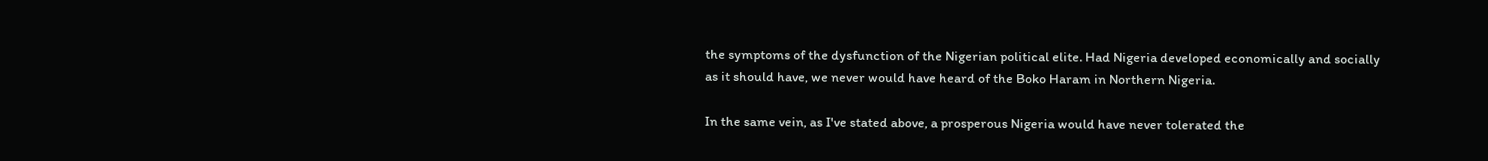the symptoms of the dysfunction of the Nigerian political elite. Had Nigeria developed economically and socially as it should have, we never would have heard of the Boko Haram in Northern Nigeria.

In the same vein, as I've stated above, a prosperous Nigeria would have never tolerated the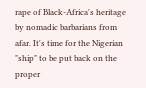rape of Black-Africa's heritage by nomadic barbarians from afar. It's time for the Nigerian "ship" to be put back on the proper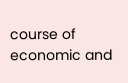course of economic and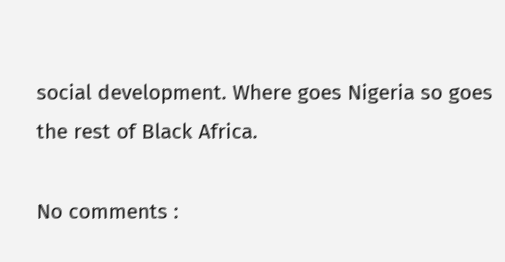social development. Where goes Nigeria so goes the rest of Black Africa.

No comments :